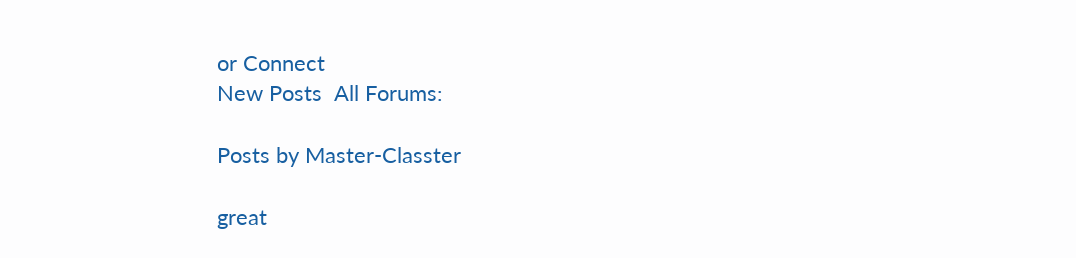or Connect
New Posts  All Forums:

Posts by Master-Classter

great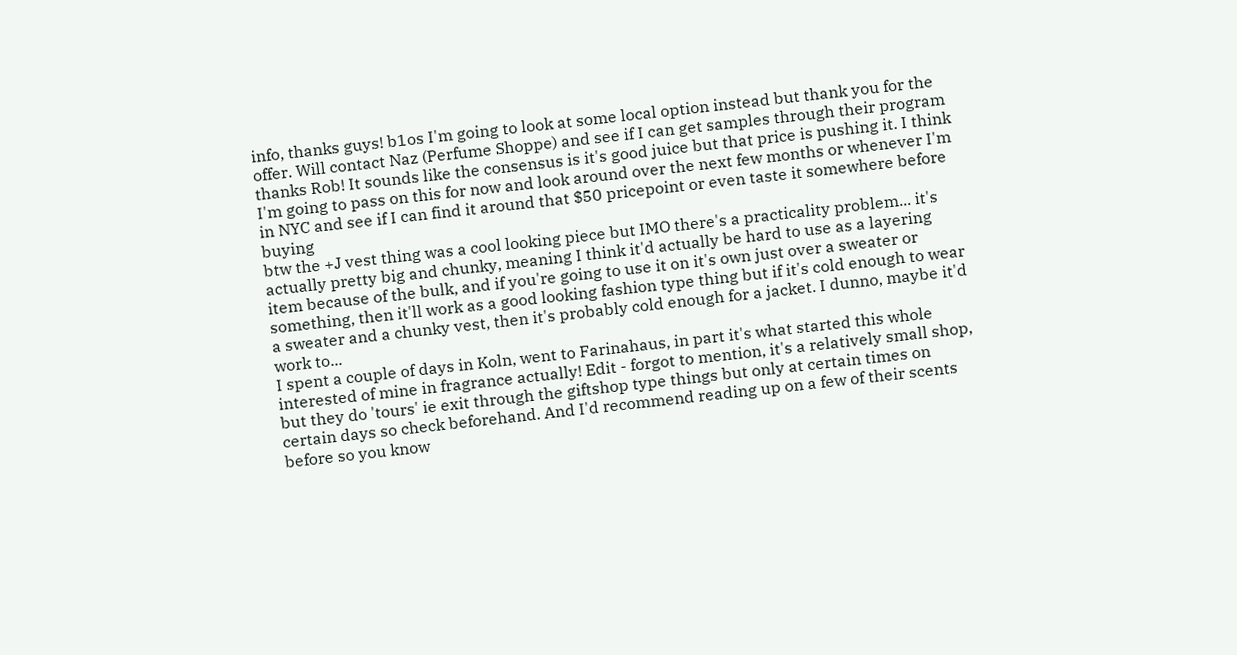info, thanks guys! b1os I'm going to look at some local option instead but thank you for the offer. Will contact Naz (Perfume Shoppe) and see if I can get samples through their program
thanks Rob! It sounds like the consensus is it's good juice but that price is pushing it. I think I'm going to pass on this for now and look around over the next few months or whenever I'm in NYC and see if I can find it around that $50 pricepoint or even taste it somewhere before buying
btw the +J vest thing was a cool looking piece but IMO there's a practicality problem... it's actually pretty big and chunky, meaning I think it'd actually be hard to use as a layering item because of the bulk, and if you're going to use it on it's own just over a sweater or something, then it'll work as a good looking fashion type thing but if it's cold enough to wear a sweater and a chunky vest, then it's probably cold enough for a jacket. I dunno, maybe it'd work to...
I spent a couple of days in Koln, went to Farinahaus, in part it's what started this whole interested of mine in fragrance actually! Edit - forgot to mention, it's a relatively small shop, but they do 'tours' ie exit through the giftshop type things but only at certain times on certain days so check beforehand. And I'd recommend reading up on a few of their scents before so you know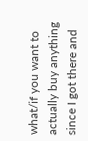what/if you want to actually buy anything since I got there and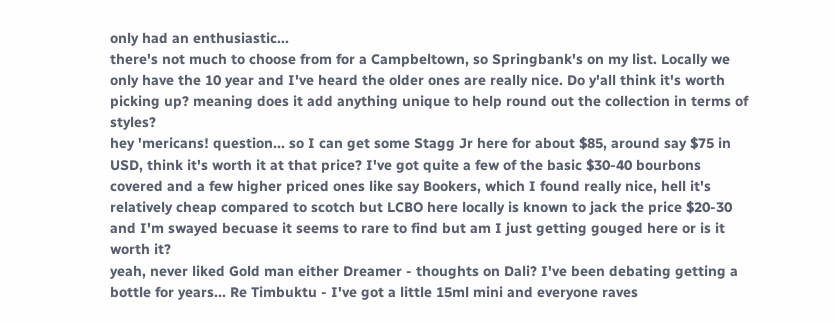only had an enthusiastic...
there's not much to choose from for a Campbeltown, so Springbank's on my list. Locally we only have the 10 year and I've heard the older ones are really nice. Do y'all think it's worth picking up? meaning does it add anything unique to help round out the collection in terms of styles?
hey 'mericans! question... so I can get some Stagg Jr here for about $85, around say $75 in USD, think it's worth it at that price? I've got quite a few of the basic $30-40 bourbons covered and a few higher priced ones like say Bookers, which I found really nice, hell it's relatively cheap compared to scotch but LCBO here locally is known to jack the price $20-30 and I'm swayed becuase it seems to rare to find but am I just getting gouged here or is it worth it?
yeah, never liked Gold man either Dreamer - thoughts on Dali? I've been debating getting a bottle for years... Re Timbuktu - I've got a little 15ml mini and everyone raves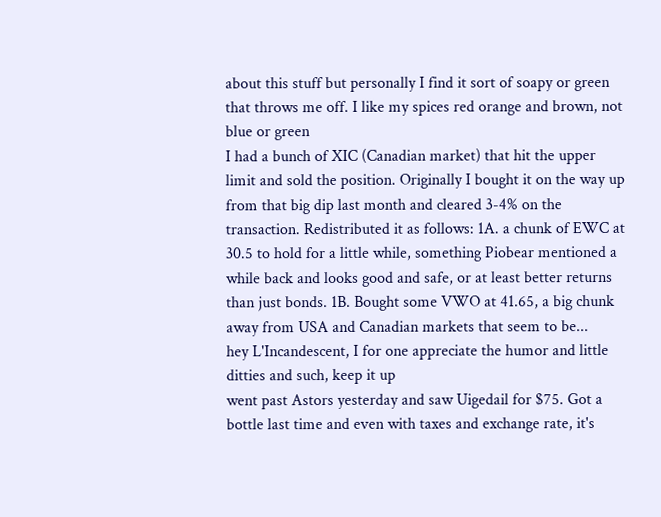about this stuff but personally I find it sort of soapy or green that throws me off. I like my spices red orange and brown, not blue or green
I had a bunch of XIC (Canadian market) that hit the upper limit and sold the position. Originally I bought it on the way up from that big dip last month and cleared 3-4% on the transaction. Redistributed it as follows: 1A. a chunk of EWC at 30.5 to hold for a little while, something Piobear mentioned a while back and looks good and safe, or at least better returns than just bonds. 1B. Bought some VWO at 41.65, a big chunk away from USA and Canadian markets that seem to be...
hey L'Incandescent, I for one appreciate the humor and little ditties and such, keep it up
went past Astors yesterday and saw Uigedail for $75. Got a bottle last time and even with taxes and exchange rate, it's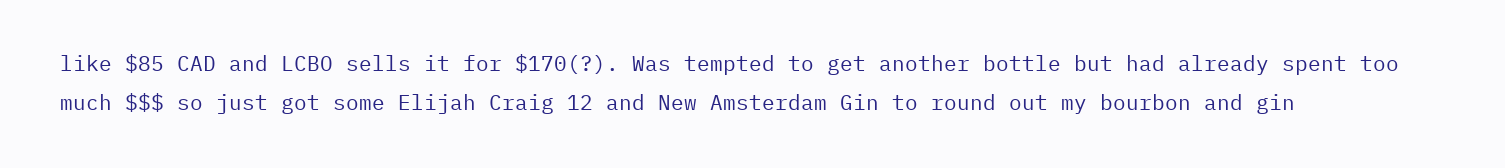like $85 CAD and LCBO sells it for $170(?). Was tempted to get another bottle but had already spent too much $$$ so just got some Elijah Craig 12 and New Amsterdam Gin to round out my bourbon and gin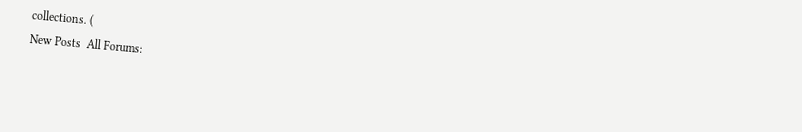collections. (
New Posts  All Forums: